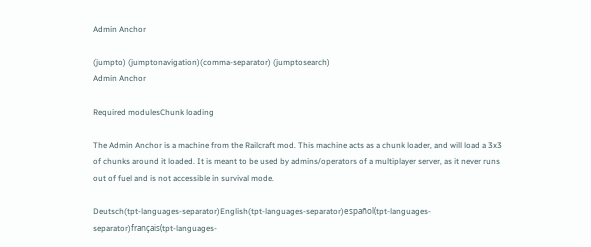Admin Anchor

(jumpto) (jumptonavigation)(comma-separator) (jumptosearch)
Admin Anchor

Required modulesChunk loading

The Admin Anchor is a machine from the Railcraft mod. This machine acts as a chunk loader, and will load a 3x3 of chunks around it loaded. It is meant to be used by admins/operators of a multiplayer server, as it never runs out of fuel and is not accessible in survival mode.

Deutsch(tpt-languages-separator)English(tpt-languages-separator)español(tpt-languages-separator)français(tpt-languages-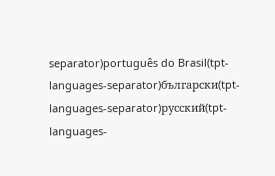separator)português do Brasil(tpt-languages-separator)български(tpt-languages-separator)русский(tpt-languages-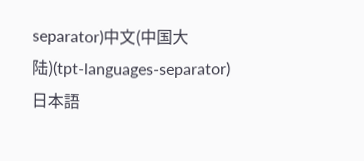separator)中文(中国大陆)(tpt-languages-separator)日本語